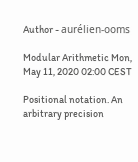Author - aurélien-ooms

Modular Arithmetic Mon, May 11, 2020 02:00 CEST

Positional notation. An arbitrary precision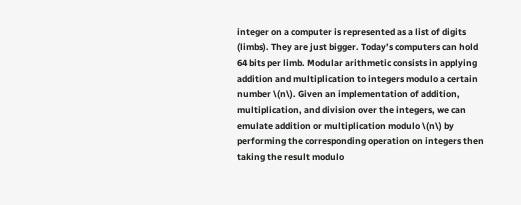integer on a computer is represented as a list of digits (limbs). They are just bigger. Today’s computers can hold 64 bits per limb. Modular arithmetic consists in applying addition and multiplication to integers modulo a certain number \(n\). Given an implementation of addition, multiplication, and division over the integers, we can emulate addition or multiplication modulo \(n\) by performing the corresponding operation on integers then taking the result modulo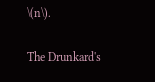\(n\).

The Drunkard's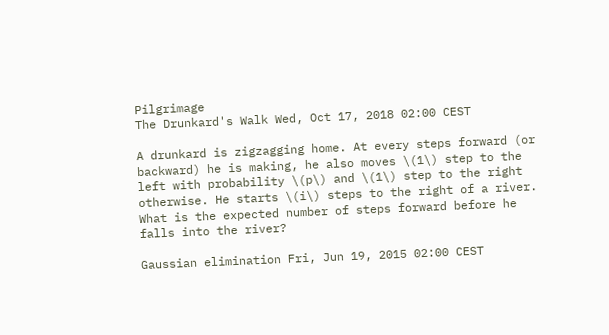Pilgrimage
The Drunkard's Walk Wed, Oct 17, 2018 02:00 CEST

A drunkard is zigzagging home. At every steps forward (or backward) he is making, he also moves \(1\) step to the left with probability \(p\) and \(1\) step to the right otherwise. He starts \(i\) steps to the right of a river. What is the expected number of steps forward before he falls into the river?

Gaussian elimination Fri, Jun 19, 2015 02:00 CEST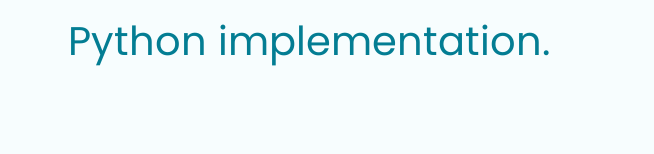Python implementation.